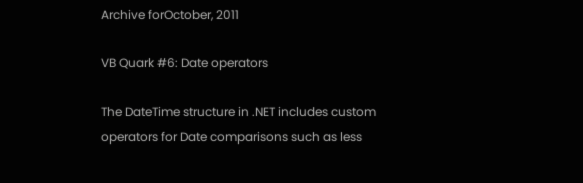Archive forOctober, 2011

VB Quark #6: Date operators

The DateTime structure in .NET includes custom operators for Date comparisons such as less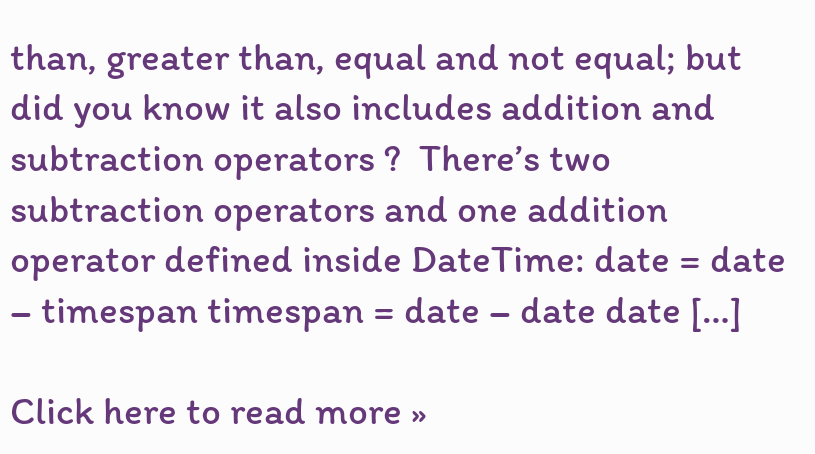than, greater than, equal and not equal; but did you know it also includes addition and subtraction operators ?  There’s two subtraction operators and one addition operator defined inside DateTime: date = date – timespan timespan = date – date date […]

Click here to read more »